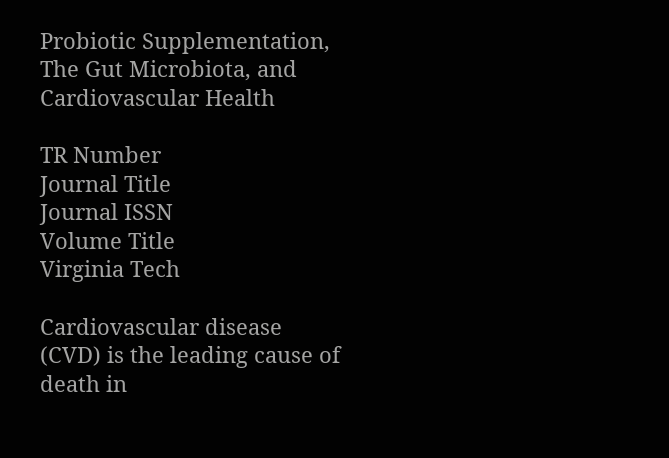Probiotic Supplementation, The Gut Microbiota, and Cardiovascular Health

TR Number
Journal Title
Journal ISSN
Volume Title
Virginia Tech

Cardiovascular disease (CVD) is the leading cause of death in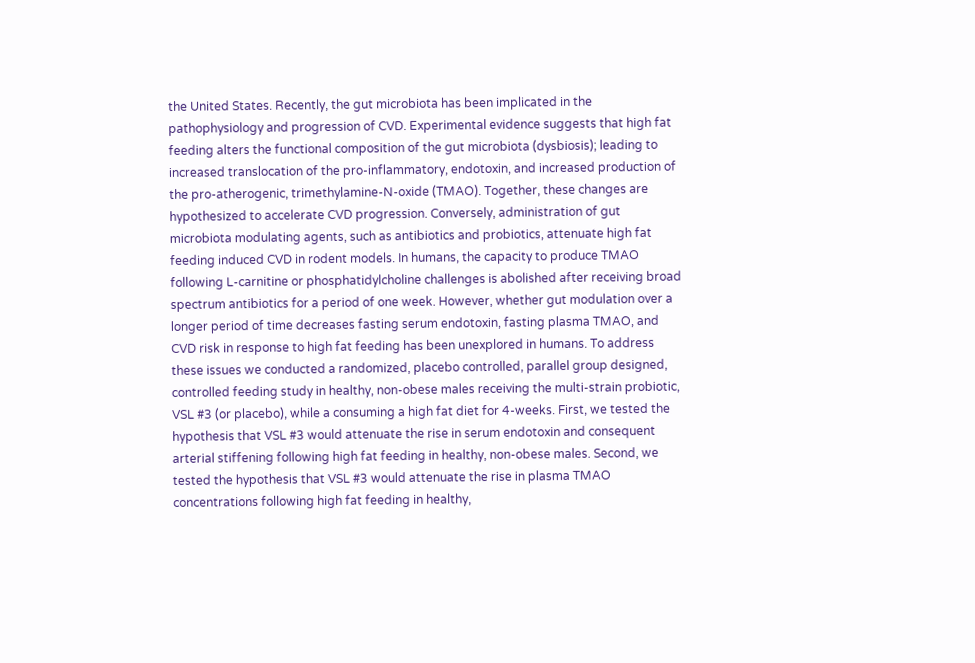the United States. Recently, the gut microbiota has been implicated in the pathophysiology and progression of CVD. Experimental evidence suggests that high fat feeding alters the functional composition of the gut microbiota (dysbiosis); leading to increased translocation of the pro-inflammatory, endotoxin, and increased production of the pro-atherogenic, trimethylamine-N-oxide (TMAO). Together, these changes are hypothesized to accelerate CVD progression. Conversely, administration of gut microbiota modulating agents, such as antibiotics and probiotics, attenuate high fat feeding induced CVD in rodent models. In humans, the capacity to produce TMAO following L-carnitine or phosphatidylcholine challenges is abolished after receiving broad spectrum antibiotics for a period of one week. However, whether gut modulation over a longer period of time decreases fasting serum endotoxin, fasting plasma TMAO, and CVD risk in response to high fat feeding has been unexplored in humans. To address these issues we conducted a randomized, placebo controlled, parallel group designed, controlled feeding study in healthy, non-obese males receiving the multi-strain probiotic, VSL #3 (or placebo), while a consuming a high fat diet for 4-weeks. First, we tested the hypothesis that VSL #3 would attenuate the rise in serum endotoxin and consequent arterial stiffening following high fat feeding in healthy, non-obese males. Second, we tested the hypothesis that VSL #3 would attenuate the rise in plasma TMAO concentrations following high fat feeding in healthy,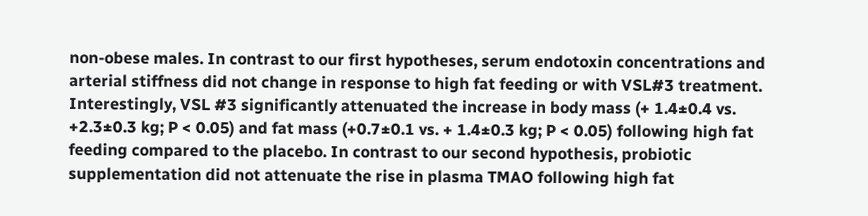non-obese males. In contrast to our first hypotheses, serum endotoxin concentrations and arterial stiffness did not change in response to high fat feeding or with VSL#3 treatment. Interestingly, VSL #3 significantly attenuated the increase in body mass (+ 1.4±0.4 vs. +2.3±0.3 kg; P < 0.05) and fat mass (+0.7±0.1 vs. + 1.4±0.3 kg; P < 0.05) following high fat feeding compared to the placebo. In contrast to our second hypothesis, probiotic supplementation did not attenuate the rise in plasma TMAO following high fat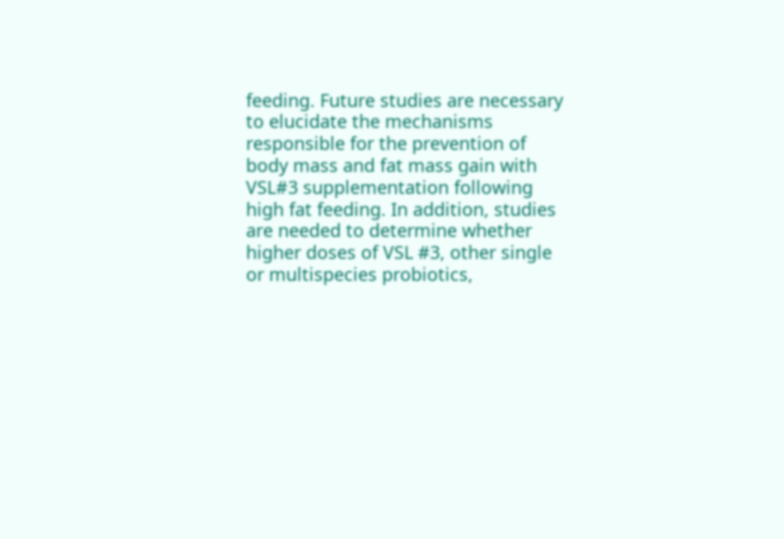feeding. Future studies are necessary to elucidate the mechanisms responsible for the prevention of body mass and fat mass gain with VSL#3 supplementation following high fat feeding. In addition, studies are needed to determine whether higher doses of VSL #3, other single or multispecies probiotics,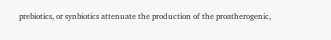prebiotics, or synbiotics attenuate the production of the proatherogenic,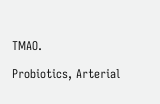TMAO.

Probiotics, Arterial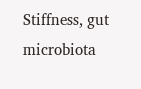Stiffness, gut microbiota